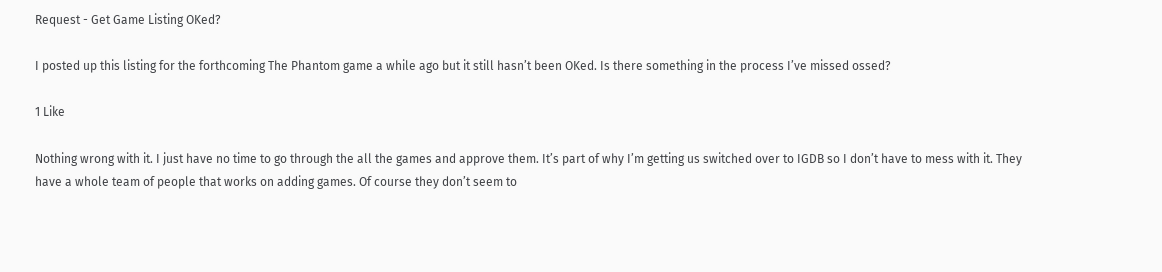Request - Get Game Listing OKed?

I posted up this listing for the forthcoming The Phantom game a while ago but it still hasn’t been OKed. Is there something in the process I’ve missed ossed?

1 Like

Nothing wrong with it. I just have no time to go through the all the games and approve them. It’s part of why I’m getting us switched over to IGDB so I don’t have to mess with it. They have a whole team of people that works on adding games. Of course they don’t seem to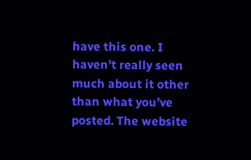have this one. I haven’t really seen much about it other than what you’ve posted. The website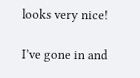looks very nice!

I’ve gone in and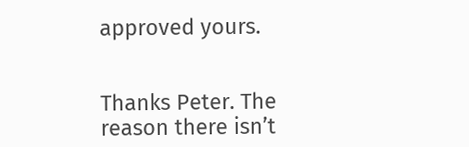approved yours.


Thanks Peter. The reason there isn’t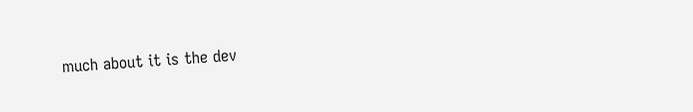much about it is the dev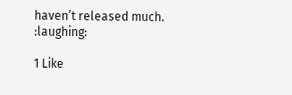haven’t released much. :laughing:

1 Like